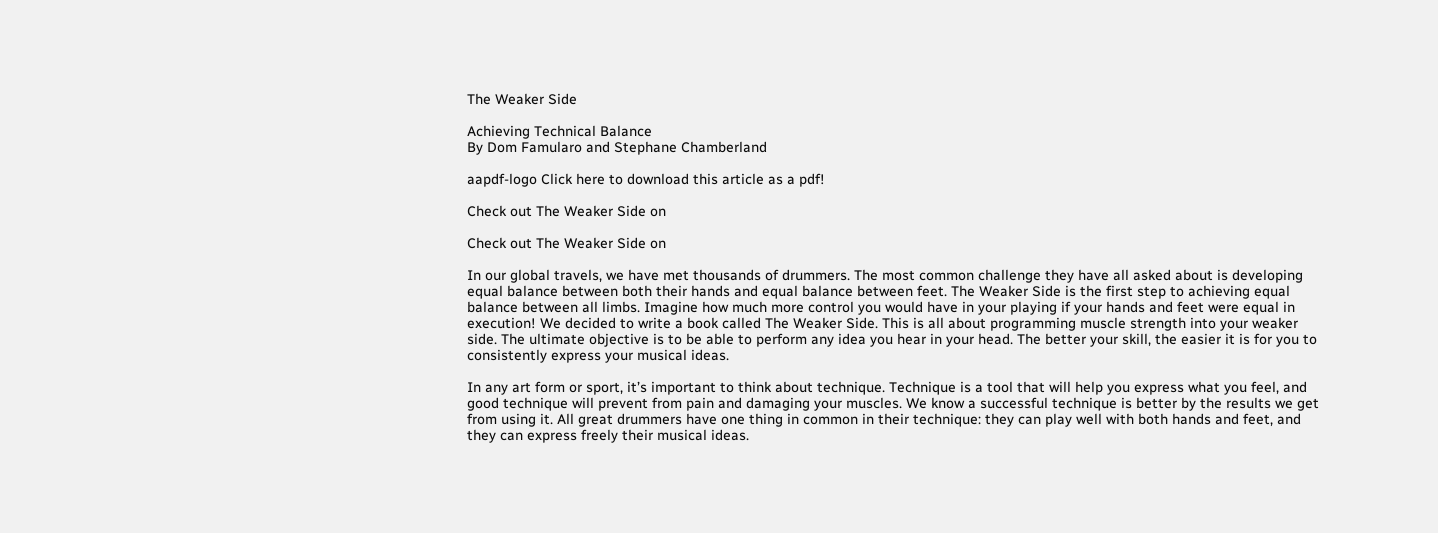The Weaker Side

Achieving Technical Balance
By Dom Famularo and Stephane Chamberland

aapdf-logo Click here to download this article as a pdf!

Check out The Weaker Side on

Check out The Weaker Side on

In our global travels, we have met thousands of drummers. The most common challenge they have all asked about is developing equal balance between both their hands and equal balance between feet. The Weaker Side is the first step to achieving equal balance between all limbs. Imagine how much more control you would have in your playing if your hands and feet were equal in execution! We decided to write a book called The Weaker Side. This is all about programming muscle strength into your weaker side. The ultimate objective is to be able to perform any idea you hear in your head. The better your skill, the easier it is for you to consistently express your musical ideas.

In any art form or sport, it’s important to think about technique. Technique is a tool that will help you express what you feel, and good technique will prevent from pain and damaging your muscles. We know a successful technique is better by the results we get from using it. All great drummers have one thing in common in their technique: they can play well with both hands and feet, and they can express freely their musical ideas.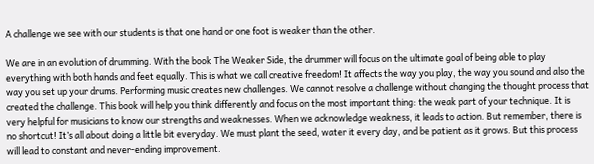A challenge we see with our students is that one hand or one foot is weaker than the other.

We are in an evolution of drumming. With the book The Weaker Side, the drummer will focus on the ultimate goal of being able to play everything with both hands and feet equally. This is what we call creative freedom! It affects the way you play, the way you sound and also the way you set up your drums. Performing music creates new challenges. We cannot resolve a challenge without changing the thought process that created the challenge. This book will help you think differently and focus on the most important thing: the weak part of your technique. It is very helpful for musicians to know our strengths and weaknesses. When we acknowledge weakness, it leads to action. But remember, there is no shortcut! It’s all about doing a little bit everyday. We must plant the seed, water it every day, and be patient as it grows. But this process will lead to constant and never-ending improvement.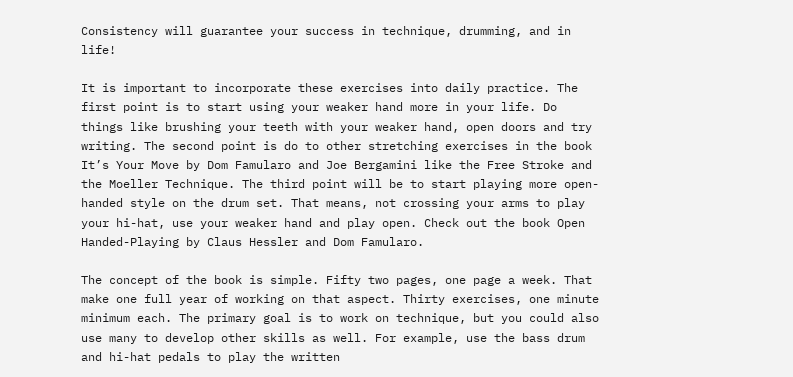Consistency will guarantee your success in technique, drumming, and in life!

It is important to incorporate these exercises into daily practice. The first point is to start using your weaker hand more in your life. Do things like brushing your teeth with your weaker hand, open doors and try writing. The second point is do to other stretching exercises in the book It’s Your Move by Dom Famularo and Joe Bergamini like the Free Stroke and the Moeller Technique. The third point will be to start playing more open-handed style on the drum set. That means, not crossing your arms to play your hi-hat, use your weaker hand and play open. Check out the book Open Handed-Playing by Claus Hessler and Dom Famularo.

The concept of the book is simple. Fifty two pages, one page a week. That make one full year of working on that aspect. Thirty exercises, one minute minimum each. The primary goal is to work on technique, but you could also use many to develop other skills as well. For example, use the bass drum and hi-hat pedals to play the written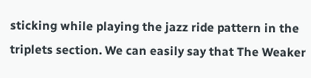sticking while playing the jazz ride pattern in the triplets section. We can easily say that The Weaker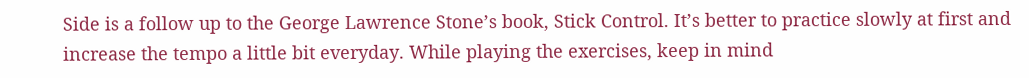Side is a follow up to the George Lawrence Stone’s book, Stick Control. It’s better to practice slowly at first and increase the tempo a little bit everyday. While playing the exercises, keep in mind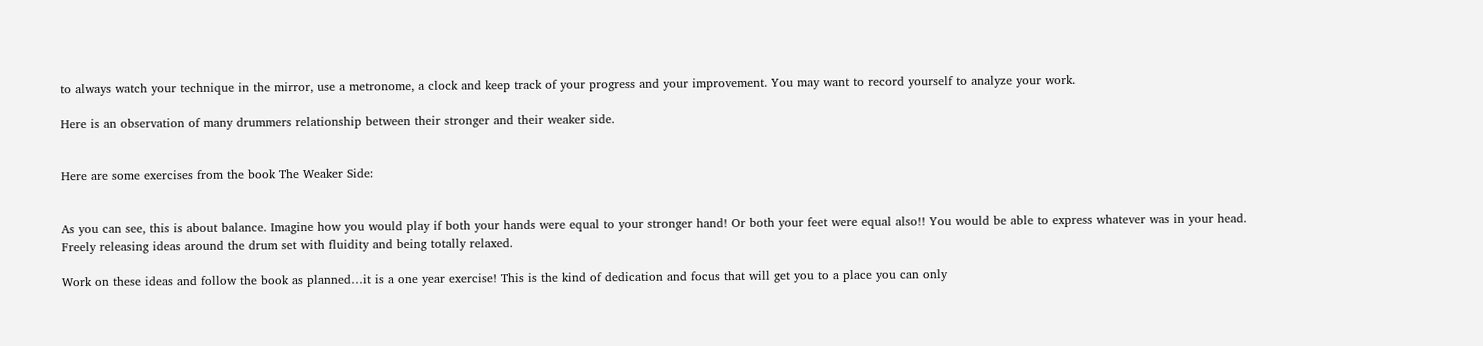to always watch your technique in the mirror, use a metronome, a clock and keep track of your progress and your improvement. You may want to record yourself to analyze your work.

Here is an observation of many drummers relationship between their stronger and their weaker side.


Here are some exercises from the book The Weaker Side:


As you can see, this is about balance. Imagine how you would play if both your hands were equal to your stronger hand! Or both your feet were equal also!! You would be able to express whatever was in your head. Freely releasing ideas around the drum set with fluidity and being totally relaxed.

Work on these ideas and follow the book as planned…it is a one year exercise! This is the kind of dedication and focus that will get you to a place you can only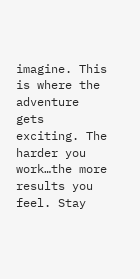imagine. This is where the adventure gets exciting. The harder you work…the more results you feel. Stay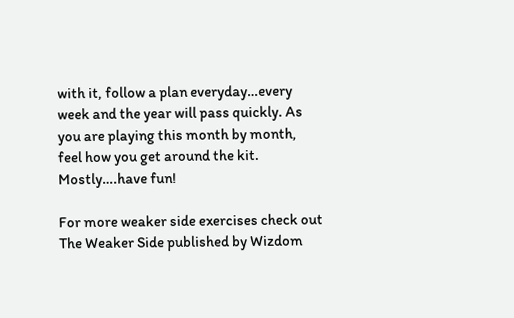with it, follow a plan everyday…every week and the year will pass quickly. As you are playing this month by month, feel how you get around the kit. Mostly….have fun!

For more weaker side exercises check out The Weaker Side published by Wizdom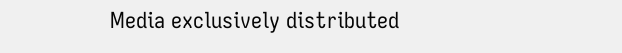Media exclusively distributed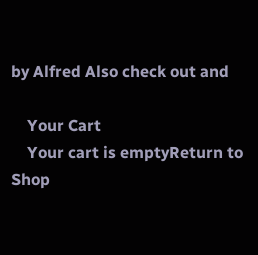by Alfred Also check out and

    Your Cart
    Your cart is emptyReturn to Shop